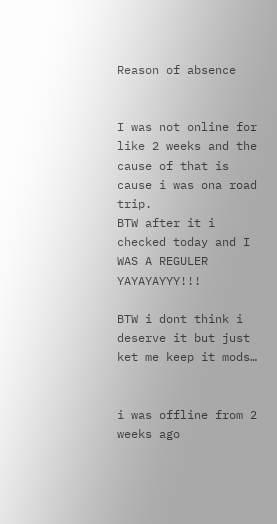Reason of absence


I was not online for like 2 weeks and the cause of that is cause i was ona road trip.
BTW after it i checked today and I WAS A REGULER YAYAYAYYY!!!

BTW i dont think i deserve it but just ket me keep it mods…


i was offline from 2 weeks ago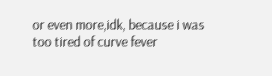or even more,idk, because i was too tired of curve fever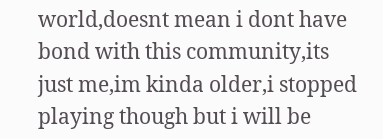world,doesnt mean i dont have bond with this community,its just me,im kinda older,i stopped playing though but i will be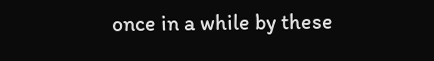once in a while by these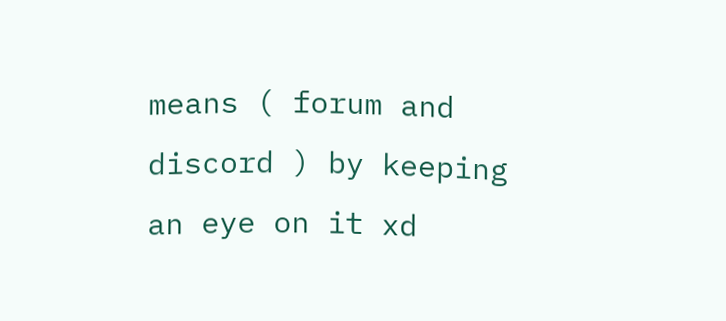means ( forum and discord ) by keeping an eye on it xd